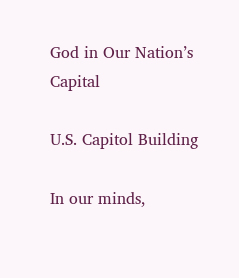God in Our Nation’s Capital

U.S. Capitol Building

In our minds,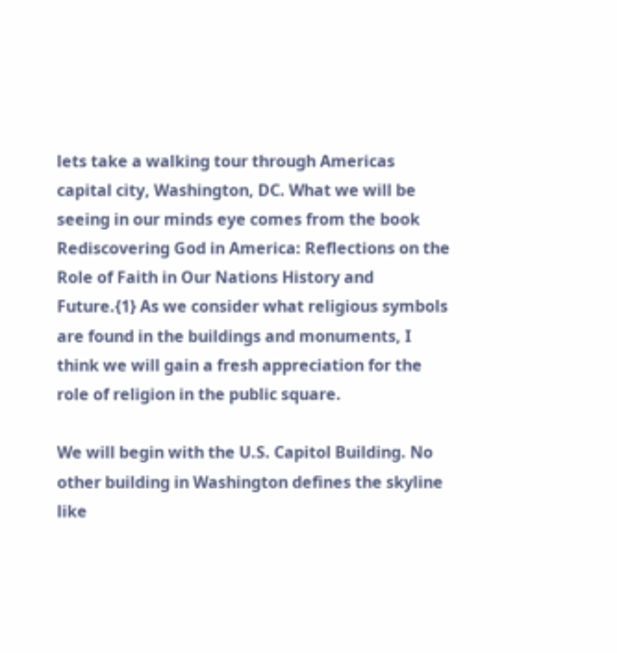lets take a walking tour through Americas capital city, Washington, DC. What we will be seeing in our minds eye comes from the book Rediscovering God in America: Reflections on the Role of Faith in Our Nations History and Future.{1} As we consider what religious symbols are found in the buildings and monuments, I think we will gain a fresh appreciation for the role of religion in the public square.

We will begin with the U.S. Capitol Building. No other building in Washington defines the skyline like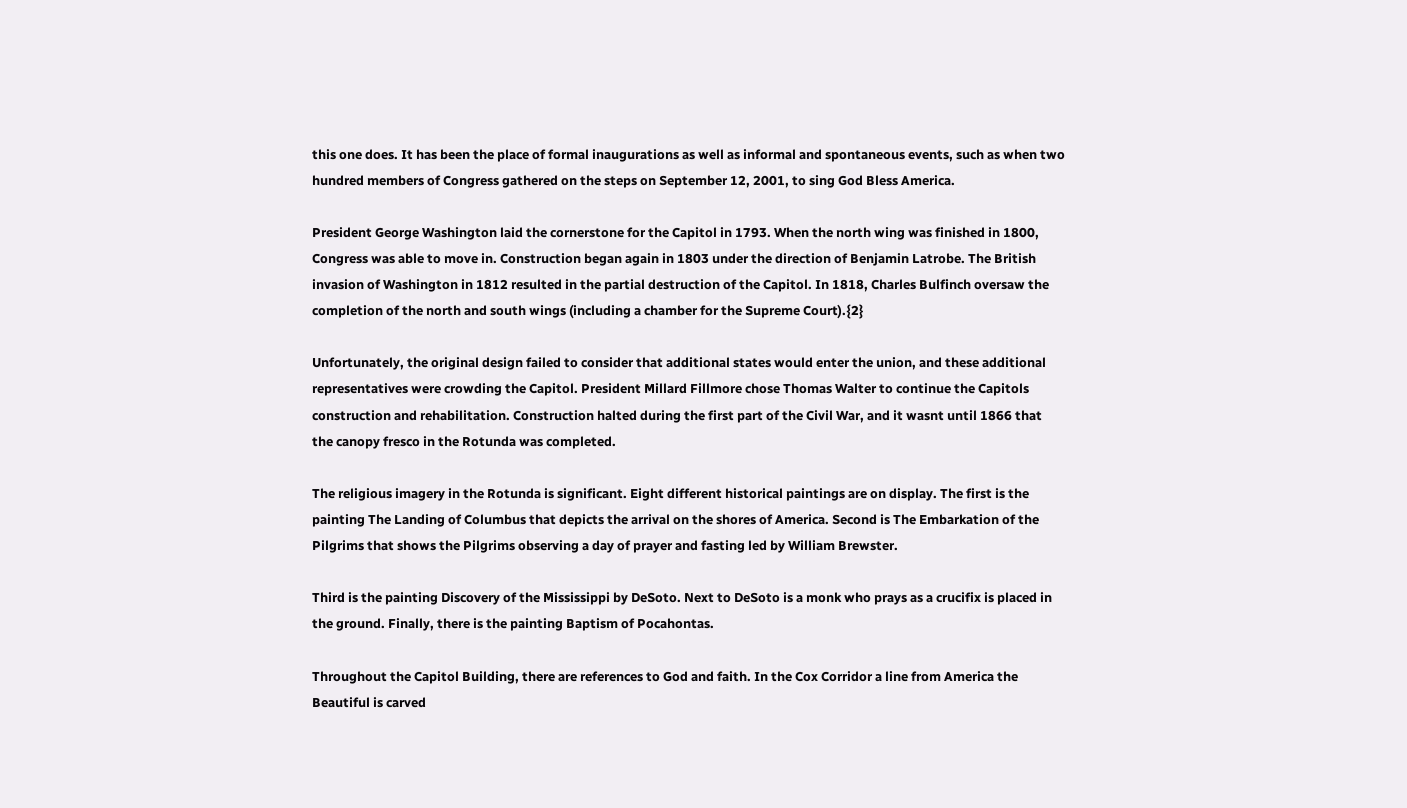this one does. It has been the place of formal inaugurations as well as informal and spontaneous events, such as when two hundred members of Congress gathered on the steps on September 12, 2001, to sing God Bless America.

President George Washington laid the cornerstone for the Capitol in 1793. When the north wing was finished in 1800, Congress was able to move in. Construction began again in 1803 under the direction of Benjamin Latrobe. The British invasion of Washington in 1812 resulted in the partial destruction of the Capitol. In 1818, Charles Bulfinch oversaw the completion of the north and south wings (including a chamber for the Supreme Court).{2}

Unfortunately, the original design failed to consider that additional states would enter the union, and these additional representatives were crowding the Capitol. President Millard Fillmore chose Thomas Walter to continue the Capitols construction and rehabilitation. Construction halted during the first part of the Civil War, and it wasnt until 1866 that the canopy fresco in the Rotunda was completed.

The religious imagery in the Rotunda is significant. Eight different historical paintings are on display. The first is the painting The Landing of Columbus that depicts the arrival on the shores of America. Second is The Embarkation of the Pilgrims that shows the Pilgrims observing a day of prayer and fasting led by William Brewster.

Third is the painting Discovery of the Mississippi by DeSoto. Next to DeSoto is a monk who prays as a crucifix is placed in the ground. Finally, there is the painting Baptism of Pocahontas.

Throughout the Capitol Building, there are references to God and faith. In the Cox Corridor a line from America the Beautiful is carved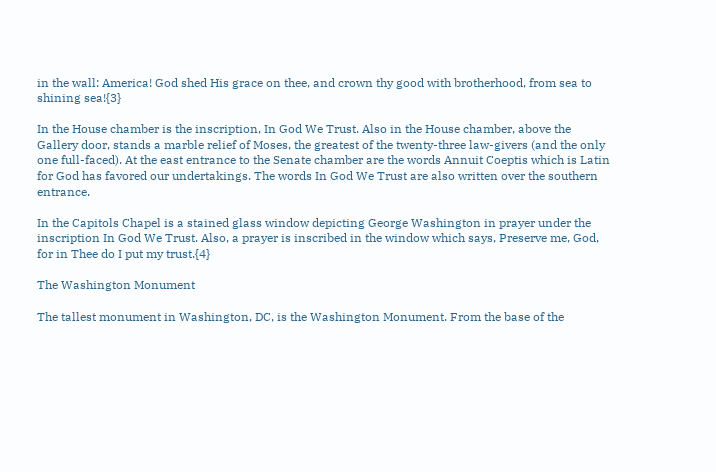in the wall: America! God shed His grace on thee, and crown thy good with brotherhood, from sea to shining sea!{3}

In the House chamber is the inscription, In God We Trust. Also in the House chamber, above the Gallery door, stands a marble relief of Moses, the greatest of the twenty-three law-givers (and the only one full-faced). At the east entrance to the Senate chamber are the words Annuit Coeptis which is Latin for God has favored our undertakings. The words In God We Trust are also written over the southern entrance.

In the Capitols Chapel is a stained glass window depicting George Washington in prayer under the inscription In God We Trust. Also, a prayer is inscribed in the window which says, Preserve me, God, for in Thee do I put my trust.{4}

The Washington Monument

The tallest monument in Washington, DC, is the Washington Monument. From the base of the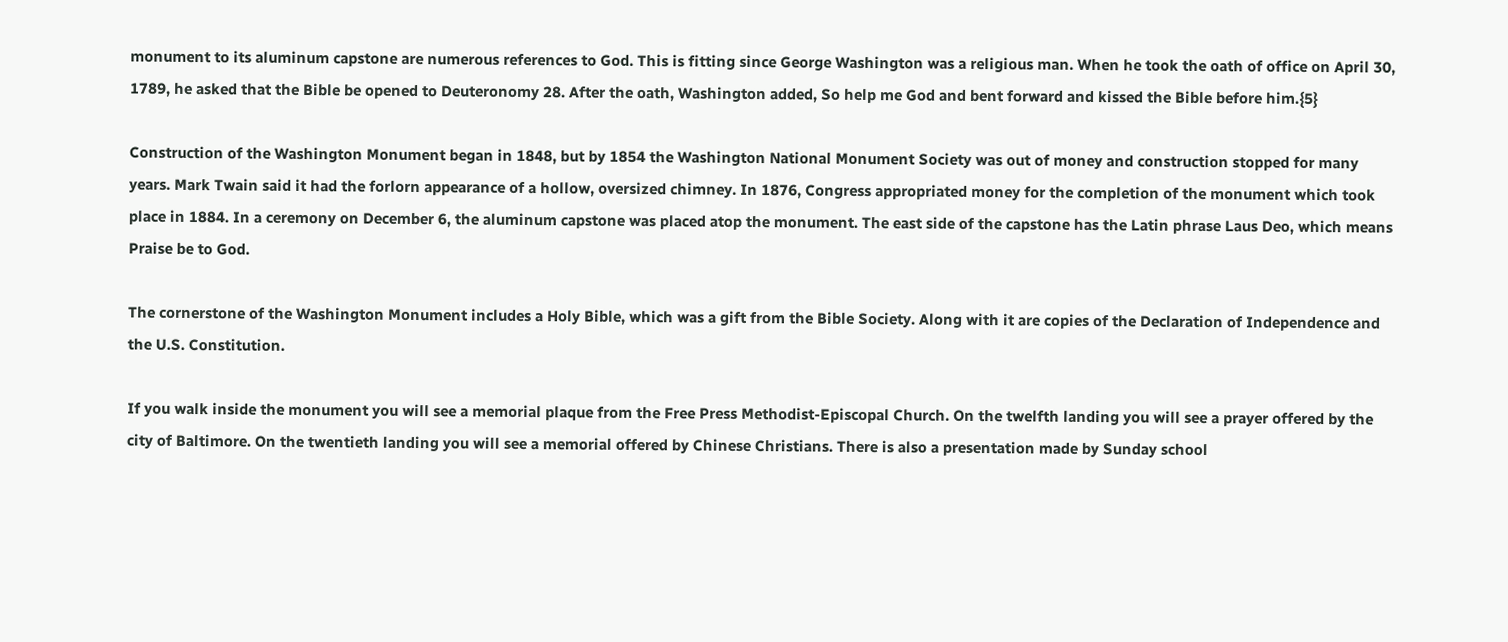monument to its aluminum capstone are numerous references to God. This is fitting since George Washington was a religious man. When he took the oath of office on April 30, 1789, he asked that the Bible be opened to Deuteronomy 28. After the oath, Washington added, So help me God and bent forward and kissed the Bible before him.{5}

Construction of the Washington Monument began in 1848, but by 1854 the Washington National Monument Society was out of money and construction stopped for many years. Mark Twain said it had the forlorn appearance of a hollow, oversized chimney. In 1876, Congress appropriated money for the completion of the monument which took place in 1884. In a ceremony on December 6, the aluminum capstone was placed atop the monument. The east side of the capstone has the Latin phrase Laus Deo, which means Praise be to God.

The cornerstone of the Washington Monument includes a Holy Bible, which was a gift from the Bible Society. Along with it are copies of the Declaration of Independence and the U.S. Constitution.

If you walk inside the monument you will see a memorial plaque from the Free Press Methodist-Episcopal Church. On the twelfth landing you will see a prayer offered by the city of Baltimore. On the twentieth landing you will see a memorial offered by Chinese Christians. There is also a presentation made by Sunday school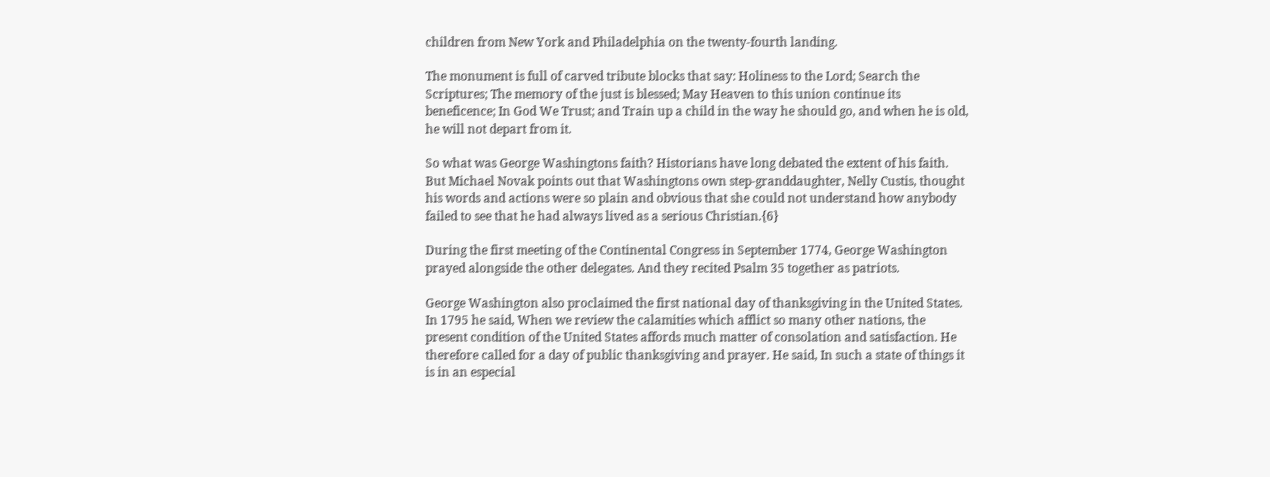children from New York and Philadelphia on the twenty-fourth landing.

The monument is full of carved tribute blocks that say: Holiness to the Lord; Search the Scriptures; The memory of the just is blessed; May Heaven to this union continue its beneficence; In God We Trust; and Train up a child in the way he should go, and when he is old, he will not depart from it.

So what was George Washingtons faith? Historians have long debated the extent of his faith. But Michael Novak points out that Washingtons own step-granddaughter, Nelly Custis, thought his words and actions were so plain and obvious that she could not understand how anybody failed to see that he had always lived as a serious Christian.{6}

During the first meeting of the Continental Congress in September 1774, George Washington prayed alongside the other delegates. And they recited Psalm 35 together as patriots.

George Washington also proclaimed the first national day of thanksgiving in the United States. In 1795 he said, When we review the calamities which afflict so many other nations, the present condition of the United States affords much matter of consolation and satisfaction. He therefore called for a day of public thanksgiving and prayer. He said, In such a state of things it is in an especial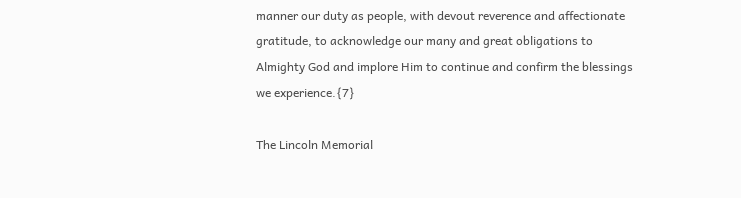manner our duty as people, with devout reverence and affectionate gratitude, to acknowledge our many and great obligations to Almighty God and implore Him to continue and confirm the blessings we experience.{7}

The Lincoln Memorial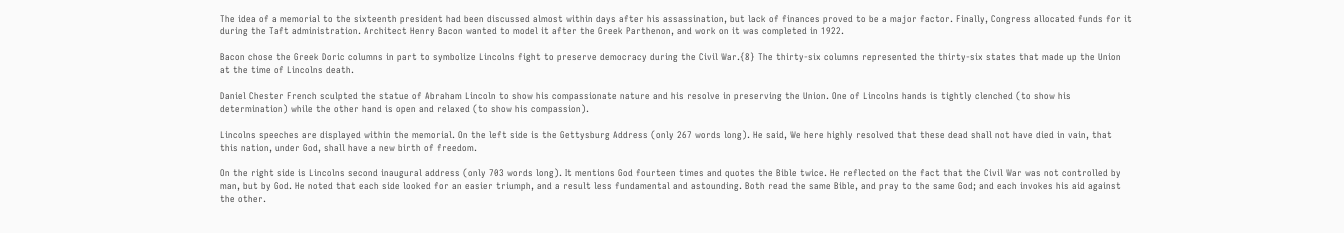The idea of a memorial to the sixteenth president had been discussed almost within days after his assassination, but lack of finances proved to be a major factor. Finally, Congress allocated funds for it during the Taft administration. Architect Henry Bacon wanted to model it after the Greek Parthenon, and work on it was completed in 1922.

Bacon chose the Greek Doric columns in part to symbolize Lincolns fight to preserve democracy during the Civil War.{8} The thirty-six columns represented the thirty-six states that made up the Union at the time of Lincolns death.

Daniel Chester French sculpted the statue of Abraham Lincoln to show his compassionate nature and his resolve in preserving the Union. One of Lincolns hands is tightly clenched (to show his determination) while the other hand is open and relaxed (to show his compassion).

Lincolns speeches are displayed within the memorial. On the left side is the Gettysburg Address (only 267 words long). He said, We here highly resolved that these dead shall not have died in vain, that this nation, under God, shall have a new birth of freedom.

On the right side is Lincolns second inaugural address (only 703 words long). It mentions God fourteen times and quotes the Bible twice. He reflected on the fact that the Civil War was not controlled by man, but by God. He noted that each side looked for an easier triumph, and a result less fundamental and astounding. Both read the same Bible, and pray to the same God; and each invokes his aid against the other.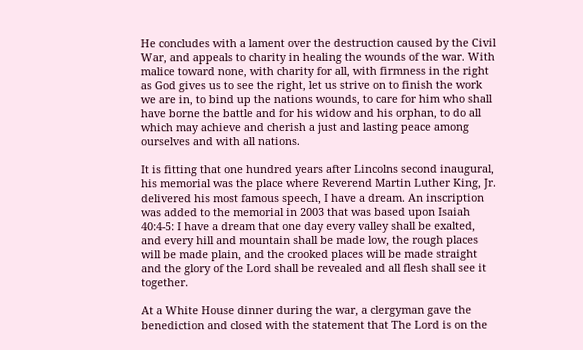He concludes with a lament over the destruction caused by the Civil War, and appeals to charity in healing the wounds of the war. With malice toward none, with charity for all, with firmness in the right as God gives us to see the right, let us strive on to finish the work we are in, to bind up the nations wounds, to care for him who shall have borne the battle and for his widow and his orphan, to do all which may achieve and cherish a just and lasting peace among ourselves and with all nations.

It is fitting that one hundred years after Lincolns second inaugural, his memorial was the place where Reverend Martin Luther King, Jr. delivered his most famous speech, I have a dream. An inscription was added to the memorial in 2003 that was based upon Isaiah 40:4-5: I have a dream that one day every valley shall be exalted, and every hill and mountain shall be made low, the rough places will be made plain, and the crooked places will be made straight and the glory of the Lord shall be revealed and all flesh shall see it together.

At a White House dinner during the war, a clergyman gave the benediction and closed with the statement that The Lord is on the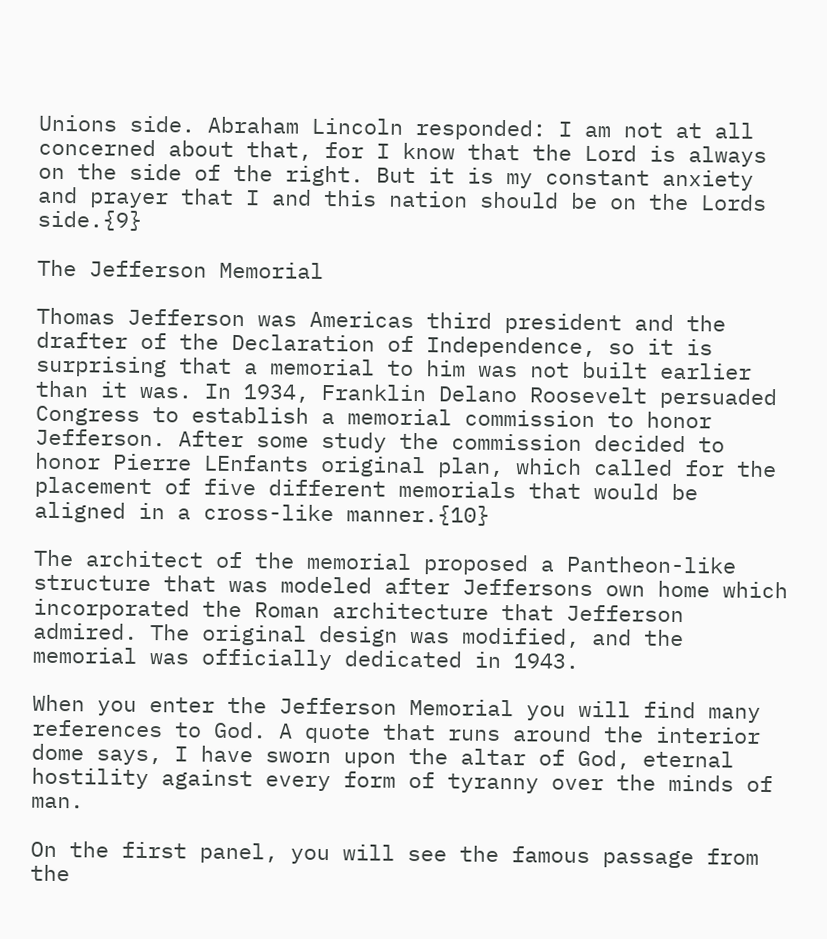Unions side. Abraham Lincoln responded: I am not at all concerned about that, for I know that the Lord is always on the side of the right. But it is my constant anxiety and prayer that I and this nation should be on the Lords side.{9}

The Jefferson Memorial

Thomas Jefferson was Americas third president and the drafter of the Declaration of Independence, so it is surprising that a memorial to him was not built earlier than it was. In 1934, Franklin Delano Roosevelt persuaded Congress to establish a memorial commission to honor Jefferson. After some study the commission decided to honor Pierre LEnfants original plan, which called for the placement of five different memorials that would be aligned in a cross-like manner.{10}

The architect of the memorial proposed a Pantheon-like structure that was modeled after Jeffersons own home which incorporated the Roman architecture that Jefferson admired. The original design was modified, and the memorial was officially dedicated in 1943.

When you enter the Jefferson Memorial you will find many references to God. A quote that runs around the interior dome says, I have sworn upon the altar of God, eternal hostility against every form of tyranny over the minds of man.

On the first panel, you will see the famous passage from the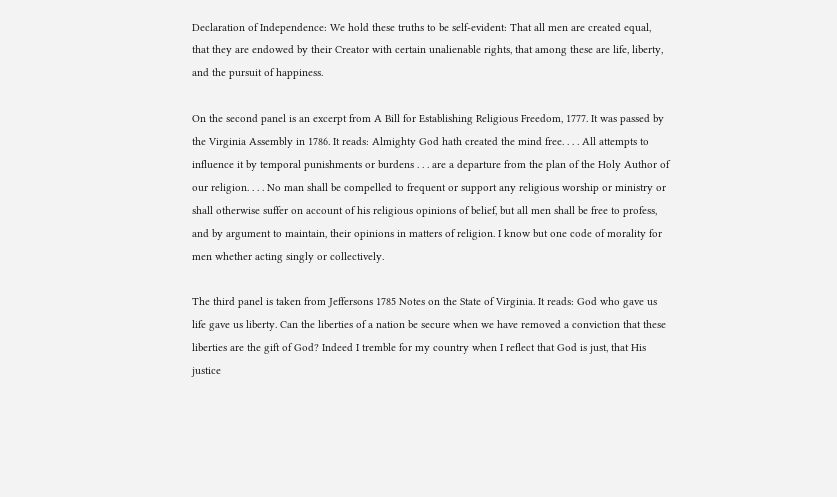Declaration of Independence: We hold these truths to be self-evident: That all men are created equal, that they are endowed by their Creator with certain unalienable rights, that among these are life, liberty, and the pursuit of happiness.

On the second panel is an excerpt from A Bill for Establishing Religious Freedom, 1777. It was passed by the Virginia Assembly in 1786. It reads: Almighty God hath created the mind free. . . . All attempts to influence it by temporal punishments or burdens . . . are a departure from the plan of the Holy Author of our religion. . . . No man shall be compelled to frequent or support any religious worship or ministry or shall otherwise suffer on account of his religious opinions of belief, but all men shall be free to profess, and by argument to maintain, their opinions in matters of religion. I know but one code of morality for men whether acting singly or collectively.

The third panel is taken from Jeffersons 1785 Notes on the State of Virginia. It reads: God who gave us life gave us liberty. Can the liberties of a nation be secure when we have removed a conviction that these liberties are the gift of God? Indeed I tremble for my country when I reflect that God is just, that His justice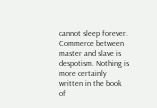cannot sleep forever. Commerce between master and slave is despotism. Nothing is more certainly written in the book of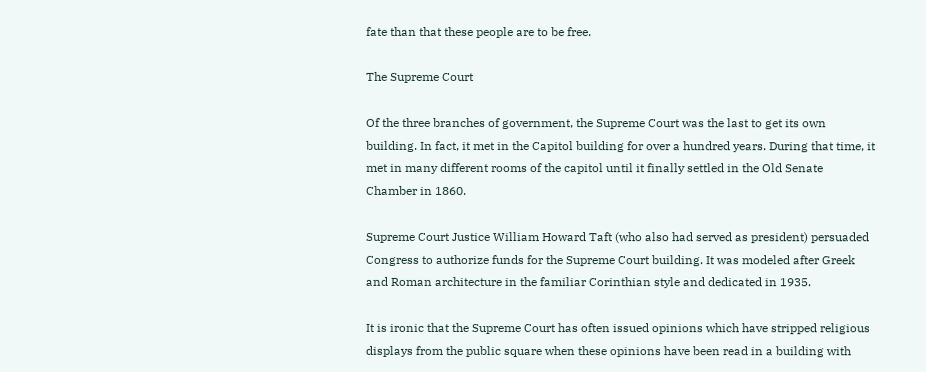fate than that these people are to be free.

The Supreme Court

Of the three branches of government, the Supreme Court was the last to get its own building. In fact, it met in the Capitol building for over a hundred years. During that time, it met in many different rooms of the capitol until it finally settled in the Old Senate Chamber in 1860.

Supreme Court Justice William Howard Taft (who also had served as president) persuaded Congress to authorize funds for the Supreme Court building. It was modeled after Greek and Roman architecture in the familiar Corinthian style and dedicated in 1935.

It is ironic that the Supreme Court has often issued opinions which have stripped religious displays from the public square when these opinions have been read in a building with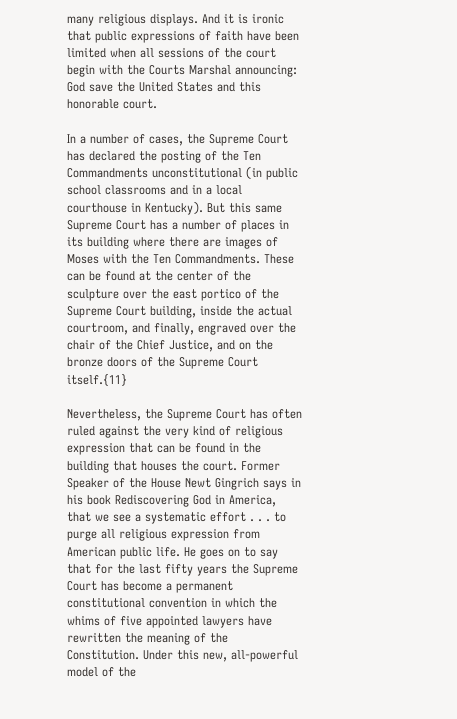many religious displays. And it is ironic that public expressions of faith have been limited when all sessions of the court begin with the Courts Marshal announcing: God save the United States and this honorable court.

In a number of cases, the Supreme Court has declared the posting of the Ten Commandments unconstitutional (in public school classrooms and in a local courthouse in Kentucky). But this same Supreme Court has a number of places in its building where there are images of Moses with the Ten Commandments. These can be found at the center of the sculpture over the east portico of the Supreme Court building, inside the actual courtroom, and finally, engraved over the chair of the Chief Justice, and on the bronze doors of the Supreme Court itself.{11}

Nevertheless, the Supreme Court has often ruled against the very kind of religious expression that can be found in the building that houses the court. Former Speaker of the House Newt Gingrich says in his book Rediscovering God in America, that we see a systematic effort . . . to purge all religious expression from American public life. He goes on to say that for the last fifty years the Supreme Court has become a permanent constitutional convention in which the whims of five appointed lawyers have rewritten the meaning of the Constitution. Under this new, all-powerful model of the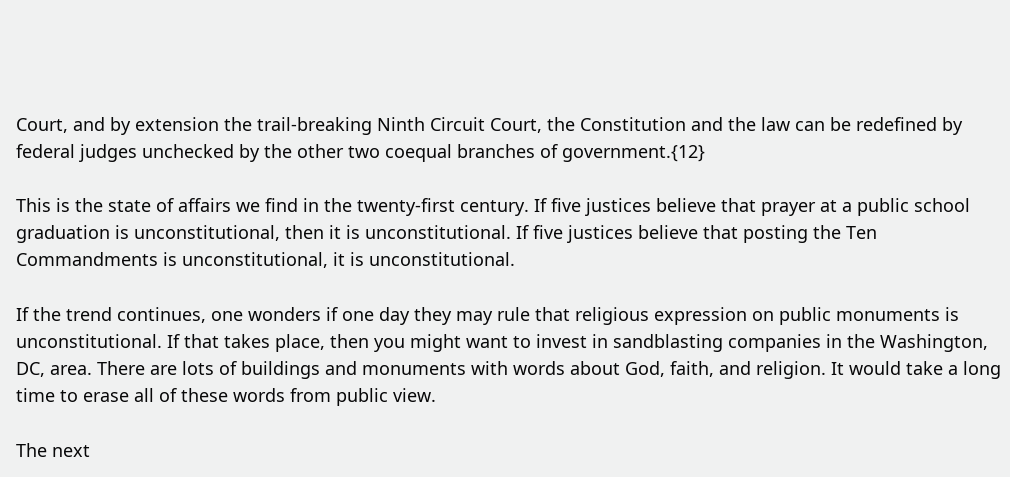Court, and by extension the trail-breaking Ninth Circuit Court, the Constitution and the law can be redefined by federal judges unchecked by the other two coequal branches of government.{12}

This is the state of affairs we find in the twenty-first century. If five justices believe that prayer at a public school graduation is unconstitutional, then it is unconstitutional. If five justices believe that posting the Ten Commandments is unconstitutional, it is unconstitutional.

If the trend continues, one wonders if one day they may rule that religious expression on public monuments is unconstitutional. If that takes place, then you might want to invest in sandblasting companies in the Washington, DC, area. There are lots of buildings and monuments with words about God, faith, and religion. It would take a long time to erase all of these words from public view.

The next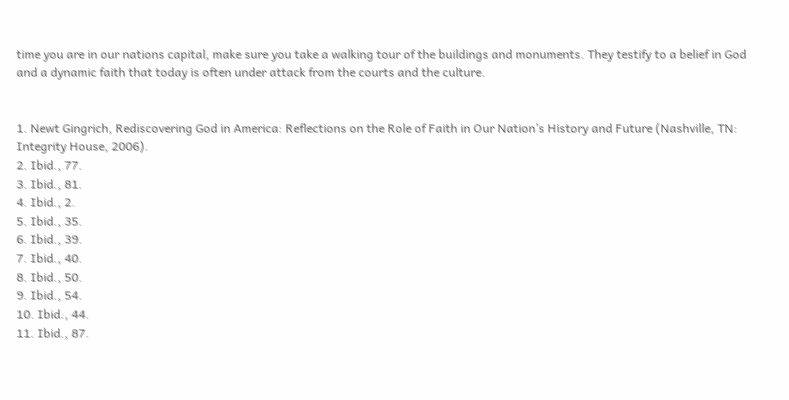time you are in our nations capital, make sure you take a walking tour of the buildings and monuments. They testify to a belief in God and a dynamic faith that today is often under attack from the courts and the culture.


1. Newt Gingrich, Rediscovering God in America: Reflections on the Role of Faith in Our Nation’s History and Future (Nashville, TN: Integrity House, 2006).
2. Ibid., 77.
3. Ibid., 81.
4. Ibid., 2.
5. Ibid., 35.
6. Ibid., 39.
7. Ibid., 40.
8. Ibid., 50.
9. Ibid., 54.
10. Ibid., 44.
11. Ibid., 87.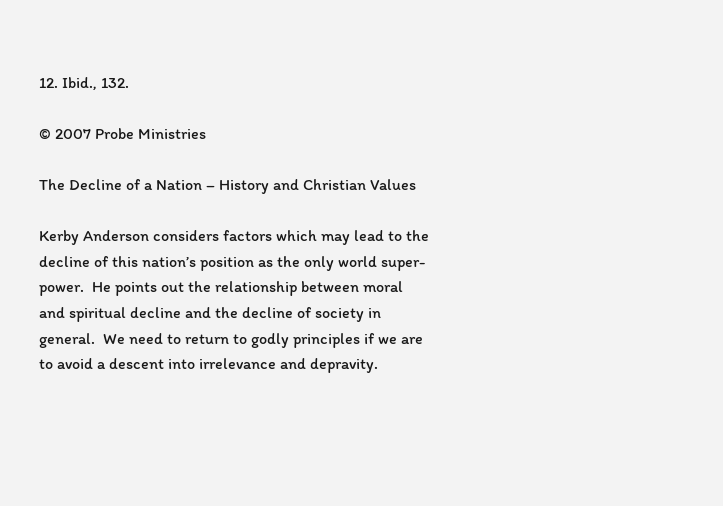12. Ibid., 132.

© 2007 Probe Ministries

The Decline of a Nation – History and Christian Values

Kerby Anderson considers factors which may lead to the decline of this nation’s position as the only world super-power.  He points out the relationship between moral and spiritual decline and the decline of society in general.  We need to return to godly principles if we are to avoid a descent into irrelevance and depravity.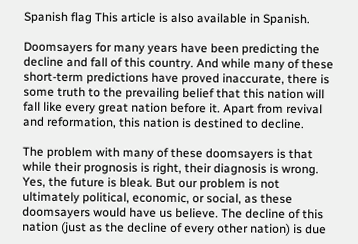Spanish flag This article is also available in Spanish.

Doomsayers for many years have been predicting the decline and fall of this country. And while many of these short-term predictions have proved inaccurate, there is some truth to the prevailing belief that this nation will fall like every great nation before it. Apart from revival and reformation, this nation is destined to decline.

The problem with many of these doomsayers is that while their prognosis is right, their diagnosis is wrong. Yes, the future is bleak. But our problem is not ultimately political, economic, or social, as these doomsayers would have us believe. The decline of this nation (just as the decline of every other nation) is due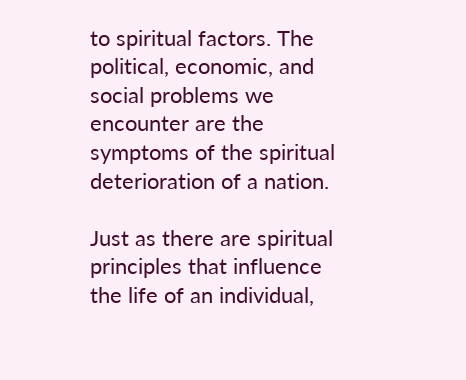to spiritual factors. The political, economic, and social problems we encounter are the symptoms of the spiritual deterioration of a nation.

Just as there are spiritual principles that influence the life of an individual,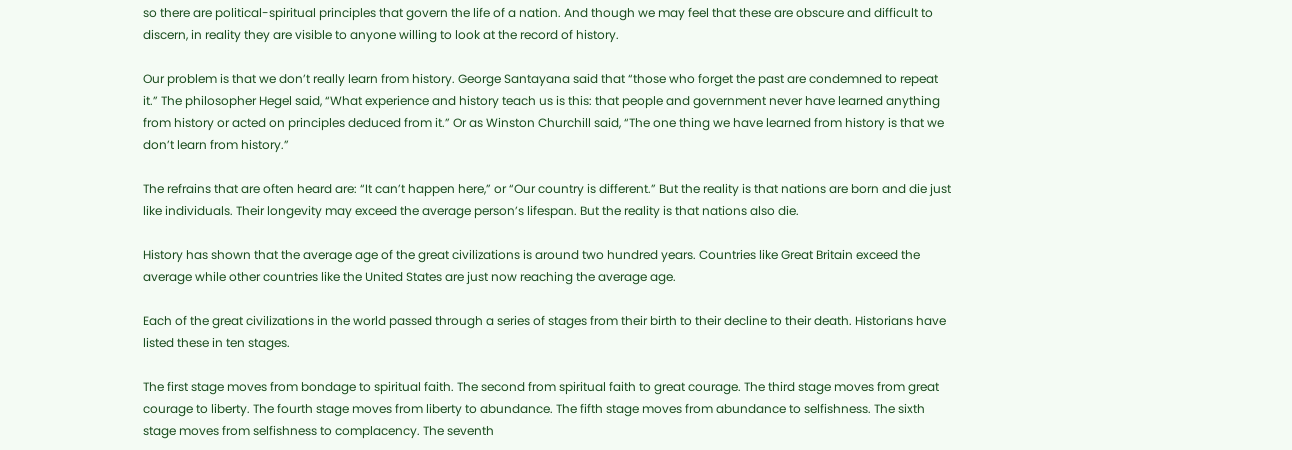so there are political-spiritual principles that govern the life of a nation. And though we may feel that these are obscure and difficult to discern, in reality they are visible to anyone willing to look at the record of history.

Our problem is that we don’t really learn from history. George Santayana said that “those who forget the past are condemned to repeat it.” The philosopher Hegel said, “What experience and history teach us is this: that people and government never have learned anything from history or acted on principles deduced from it.” Or as Winston Churchill said, “The one thing we have learned from history is that we don’t learn from history.”

The refrains that are often heard are: “It can’t happen here,” or “Our country is different.” But the reality is that nations are born and die just like individuals. Their longevity may exceed the average person’s lifespan. But the reality is that nations also die.

History has shown that the average age of the great civilizations is around two hundred years. Countries like Great Britain exceed the average while other countries like the United States are just now reaching the average age.

Each of the great civilizations in the world passed through a series of stages from their birth to their decline to their death. Historians have listed these in ten stages.

The first stage moves from bondage to spiritual faith. The second from spiritual faith to great courage. The third stage moves from great courage to liberty. The fourth stage moves from liberty to abundance. The fifth stage moves from abundance to selfishness. The sixth stage moves from selfishness to complacency. The seventh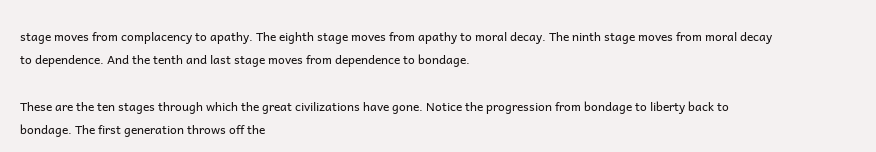stage moves from complacency to apathy. The eighth stage moves from apathy to moral decay. The ninth stage moves from moral decay to dependence. And the tenth and last stage moves from dependence to bondage.

These are the ten stages through which the great civilizations have gone. Notice the progression from bondage to liberty back to bondage. The first generation throws off the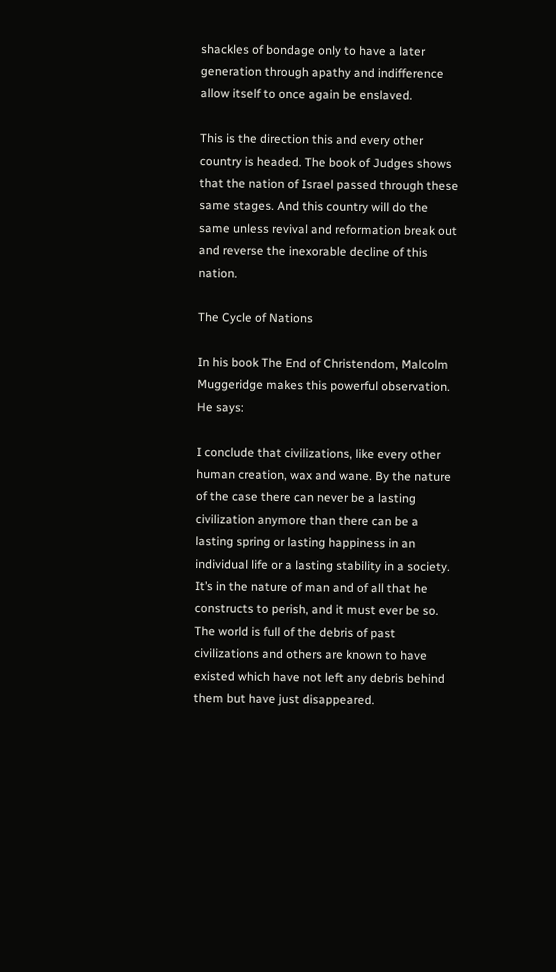shackles of bondage only to have a later generation through apathy and indifference allow itself to once again be enslaved.

This is the direction this and every other country is headed. The book of Judges shows that the nation of Israel passed through these same stages. And this country will do the same unless revival and reformation break out and reverse the inexorable decline of this nation.

The Cycle of Nations

In his book The End of Christendom, Malcolm Muggeridge makes this powerful observation. He says:

I conclude that civilizations, like every other human creation, wax and wane. By the nature of the case there can never be a lasting civilization anymore than there can be a lasting spring or lasting happiness in an individual life or a lasting stability in a society. It’s in the nature of man and of all that he constructs to perish, and it must ever be so. The world is full of the debris of past civilizations and others are known to have existed which have not left any debris behind them but have just disappeared.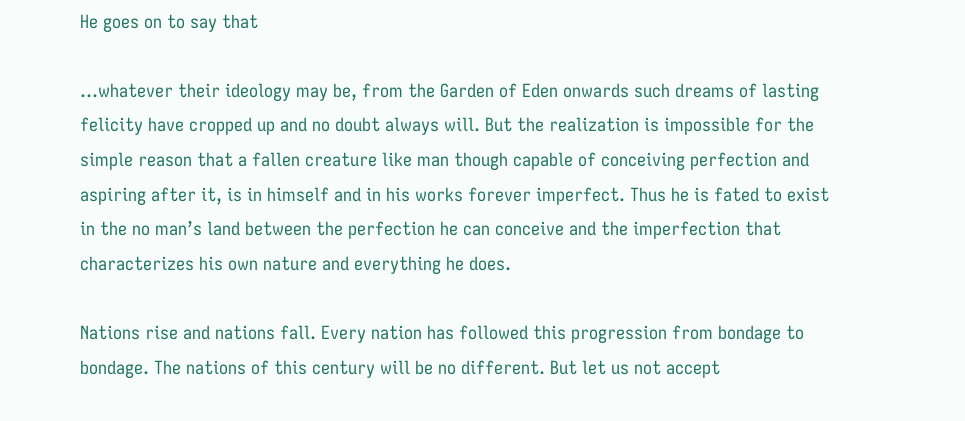He goes on to say that

…whatever their ideology may be, from the Garden of Eden onwards such dreams of lasting felicity have cropped up and no doubt always will. But the realization is impossible for the simple reason that a fallen creature like man though capable of conceiving perfection and aspiring after it, is in himself and in his works forever imperfect. Thus he is fated to exist in the no man’s land between the perfection he can conceive and the imperfection that characterizes his own nature and everything he does.

Nations rise and nations fall. Every nation has followed this progression from bondage to bondage. The nations of this century will be no different. But let us not accept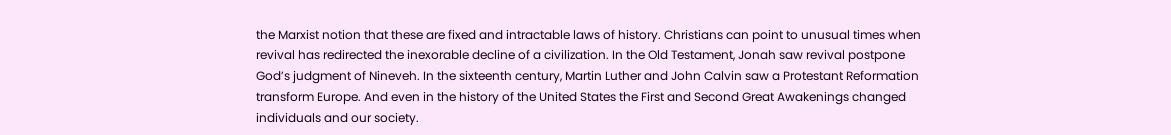the Marxist notion that these are fixed and intractable laws of history. Christians can point to unusual times when revival has redirected the inexorable decline of a civilization. In the Old Testament, Jonah saw revival postpone God’s judgment of Nineveh. In the sixteenth century, Martin Luther and John Calvin saw a Protestant Reformation transform Europe. And even in the history of the United States the First and Second Great Awakenings changed individuals and our society.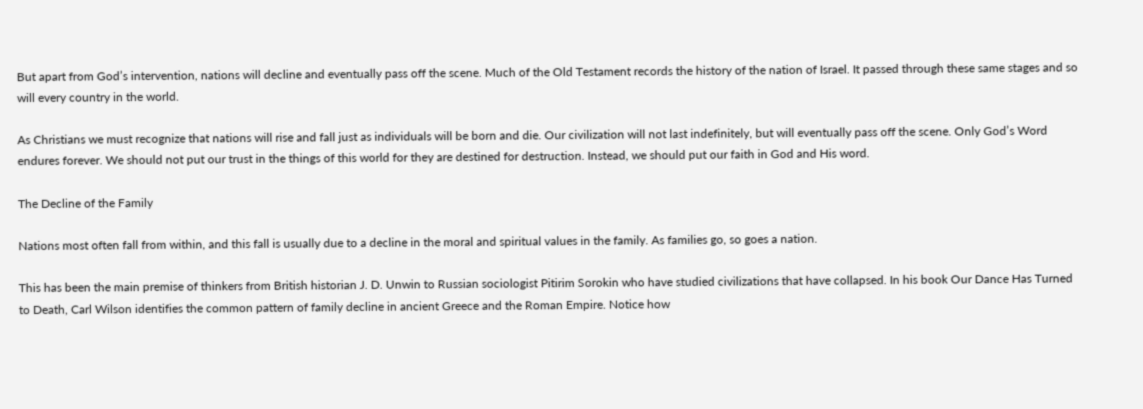But apart from God’s intervention, nations will decline and eventually pass off the scene. Much of the Old Testament records the history of the nation of Israel. It passed through these same stages and so will every country in the world.

As Christians we must recognize that nations will rise and fall just as individuals will be born and die. Our civilization will not last indefinitely, but will eventually pass off the scene. Only God’s Word endures forever. We should not put our trust in the things of this world for they are destined for destruction. Instead, we should put our faith in God and His word.

The Decline of the Family

Nations most often fall from within, and this fall is usually due to a decline in the moral and spiritual values in the family. As families go, so goes a nation.

This has been the main premise of thinkers from British historian J. D. Unwin to Russian sociologist Pitirim Sorokin who have studied civilizations that have collapsed. In his book Our Dance Has Turned to Death, Carl Wilson identifies the common pattern of family decline in ancient Greece and the Roman Empire. Notice how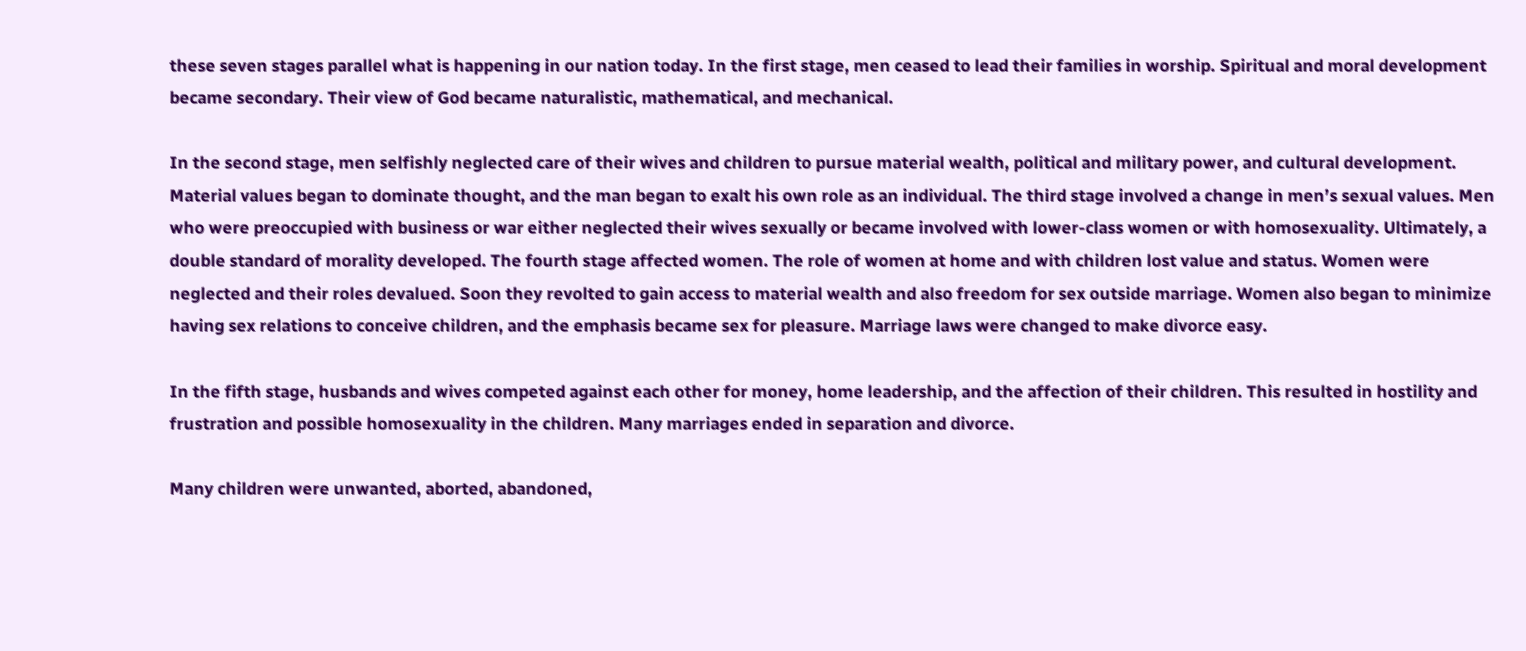these seven stages parallel what is happening in our nation today. In the first stage, men ceased to lead their families in worship. Spiritual and moral development became secondary. Their view of God became naturalistic, mathematical, and mechanical.

In the second stage, men selfishly neglected care of their wives and children to pursue material wealth, political and military power, and cultural development. Material values began to dominate thought, and the man began to exalt his own role as an individual. The third stage involved a change in men’s sexual values. Men who were preoccupied with business or war either neglected their wives sexually or became involved with lower-class women or with homosexuality. Ultimately, a double standard of morality developed. The fourth stage affected women. The role of women at home and with children lost value and status. Women were neglected and their roles devalued. Soon they revolted to gain access to material wealth and also freedom for sex outside marriage. Women also began to minimize having sex relations to conceive children, and the emphasis became sex for pleasure. Marriage laws were changed to make divorce easy.

In the fifth stage, husbands and wives competed against each other for money, home leadership, and the affection of their children. This resulted in hostility and frustration and possible homosexuality in the children. Many marriages ended in separation and divorce.

Many children were unwanted, aborted, abandoned,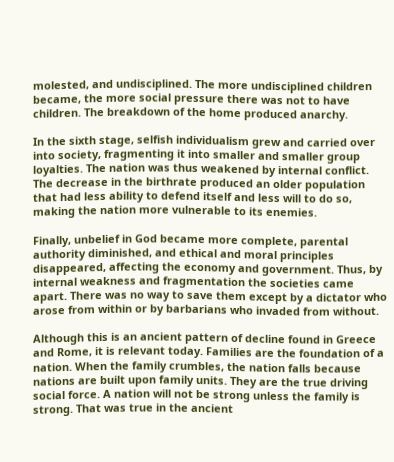molested, and undisciplined. The more undisciplined children became, the more social pressure there was not to have children. The breakdown of the home produced anarchy.

In the sixth stage, selfish individualism grew and carried over into society, fragmenting it into smaller and smaller group loyalties. The nation was thus weakened by internal conflict. The decrease in the birthrate produced an older population that had less ability to defend itself and less will to do so, making the nation more vulnerable to its enemies.

Finally, unbelief in God became more complete, parental authority diminished, and ethical and moral principles disappeared, affecting the economy and government. Thus, by internal weakness and fragmentation the societies came apart. There was no way to save them except by a dictator who arose from within or by barbarians who invaded from without.

Although this is an ancient pattern of decline found in Greece and Rome, it is relevant today. Families are the foundation of a nation. When the family crumbles, the nation falls because nations are built upon family units. They are the true driving social force. A nation will not be strong unless the family is strong. That was true in the ancient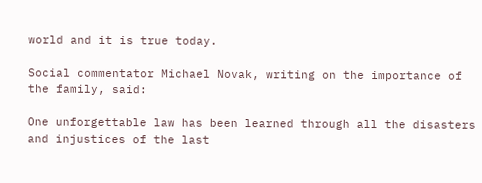world and it is true today.

Social commentator Michael Novak, writing on the importance of the family, said:

One unforgettable law has been learned through all the disasters and injustices of the last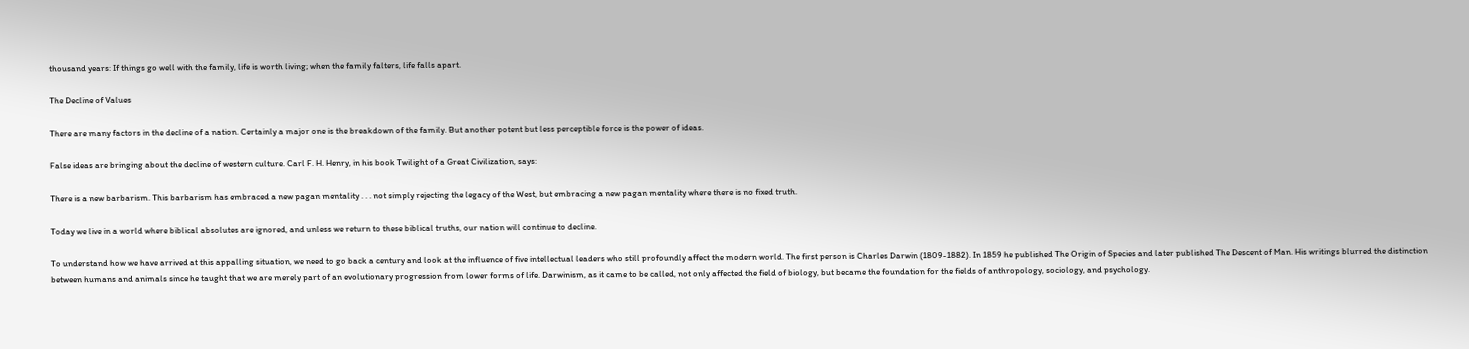thousand years: If things go well with the family, life is worth living; when the family falters, life falls apart.

The Decline of Values

There are many factors in the decline of a nation. Certainly a major one is the breakdown of the family. But another potent but less perceptible force is the power of ideas.

False ideas are bringing about the decline of western culture. Carl F. H. Henry, in his book Twilight of a Great Civilization, says:

There is a new barbarism. This barbarism has embraced a new pagan mentality . . . not simply rejecting the legacy of the West, but embracing a new pagan mentality where there is no fixed truth.

Today we live in a world where biblical absolutes are ignored, and unless we return to these biblical truths, our nation will continue to decline.

To understand how we have arrived at this appalling situation, we need to go back a century and look at the influence of five intellectual leaders who still profoundly affect the modern world. The first person is Charles Darwin (1809-1882). In 1859 he published The Origin of Species and later published The Descent of Man. His writings blurred the distinction between humans and animals since he taught that we are merely part of an evolutionary progression from lower forms of life. Darwinism, as it came to be called, not only affected the field of biology, but became the foundation for the fields of anthropology, sociology, and psychology.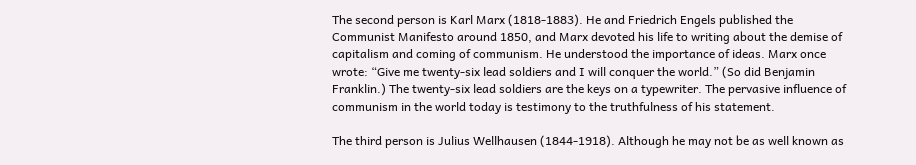The second person is Karl Marx (1818-1883). He and Friedrich Engels published the Communist Manifesto around 1850, and Marx devoted his life to writing about the demise of capitalism and coming of communism. He understood the importance of ideas. Marx once wrote: “Give me twenty-six lead soldiers and I will conquer the world.” (So did Benjamin Franklin.) The twenty-six lead soldiers are the keys on a typewriter. The pervasive influence of communism in the world today is testimony to the truthfulness of his statement.

The third person is Julius Wellhausen (1844-1918). Although he may not be as well known as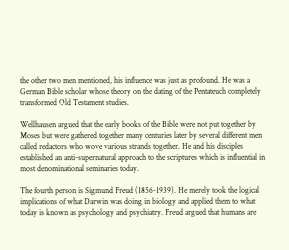the other two men mentioned, his influence was just as profound. He was a German Bible scholar whose theory on the dating of the Pentateuch completely transformed Old Testament studies.

Wellhausen argued that the early books of the Bible were not put together by Moses but were gathered together many centuries later by several different men called redactors who wove various strands together. He and his disciples established an anti-supernatural approach to the scriptures which is influential in most denominational seminaries today.

The fourth person is Sigmund Freud (1856-1939). He merely took the logical implications of what Darwin was doing in biology and applied them to what today is known as psychology and psychiatry. Freud argued that humans are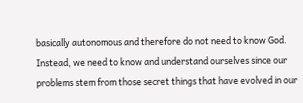basically autonomous and therefore do not need to know God. Instead, we need to know and understand ourselves since our problems stem from those secret things that have evolved in our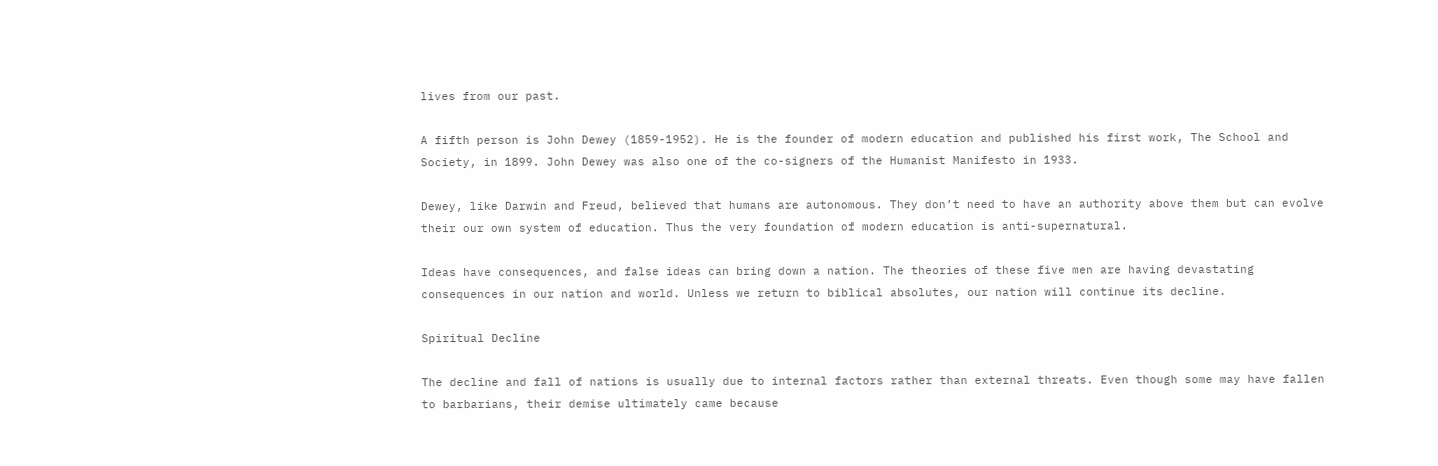lives from our past.

A fifth person is John Dewey (1859-1952). He is the founder of modern education and published his first work, The School and Society, in 1899. John Dewey was also one of the co-signers of the Humanist Manifesto in 1933.

Dewey, like Darwin and Freud, believed that humans are autonomous. They don’t need to have an authority above them but can evolve their our own system of education. Thus the very foundation of modern education is anti-supernatural.

Ideas have consequences, and false ideas can bring down a nation. The theories of these five men are having devastating consequences in our nation and world. Unless we return to biblical absolutes, our nation will continue its decline.

Spiritual Decline

The decline and fall of nations is usually due to internal factors rather than external threats. Even though some may have fallen to barbarians, their demise ultimately came because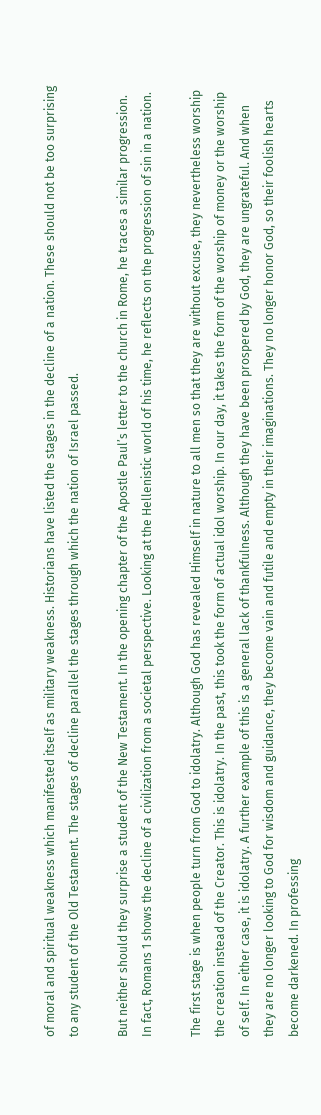of moral and spiritual weakness which manifested itself as military weakness. Historians have listed the stages in the decline of a nation. These should not be too surprising to any student of the Old Testament. The stages of decline parallel the stages through which the nation of Israel passed.

But neither should they surprise a student of the New Testament. In the opening chapter of the Apostle Paul’s letter to the church in Rome, he traces a similar progression. In fact, Romans 1 shows the decline of a civilization from a societal perspective. Looking at the Hellenistic world of his time, he reflects on the progression of sin in a nation.

The first stage is when people turn from God to idolatry. Although God has revealed Himself in nature to all men so that they are without excuse, they nevertheless worship the creation instead of the Creator. This is idolatry. In the past, this took the form of actual idol worship. In our day, it takes the form of the worship of money or the worship of self. In either case, it is idolatry. A further example of this is a general lack of thankfulness. Although they have been prospered by God, they are ungrateful. And when they are no longer looking to God for wisdom and guidance, they become vain and futile and empty in their imaginations. They no longer honor God, so their foolish hearts become darkened. In professing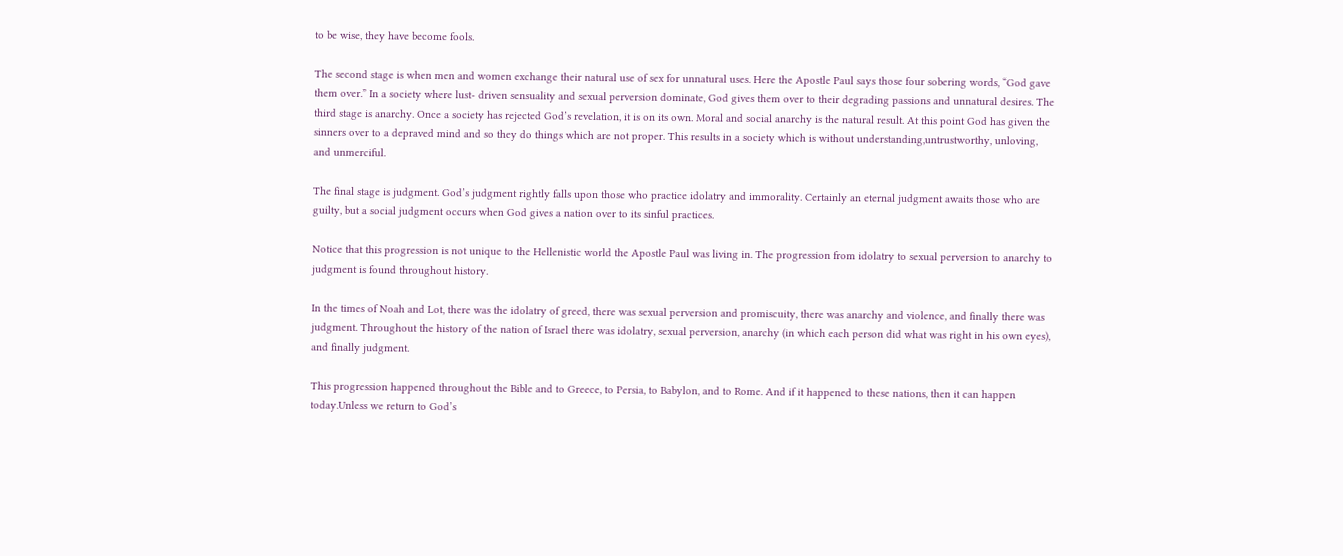to be wise, they have become fools.

The second stage is when men and women exchange their natural use of sex for unnatural uses. Here the Apostle Paul says those four sobering words, “God gave them over.” In a society where lust- driven sensuality and sexual perversion dominate, God gives them over to their degrading passions and unnatural desires. The third stage is anarchy. Once a society has rejected God’s revelation, it is on its own. Moral and social anarchy is the natural result. At this point God has given the sinners over to a depraved mind and so they do things which are not proper. This results in a society which is without understanding,untrustworthy, unloving, and unmerciful.

The final stage is judgment. God’s judgment rightly falls upon those who practice idolatry and immorality. Certainly an eternal judgment awaits those who are guilty, but a social judgment occurs when God gives a nation over to its sinful practices.

Notice that this progression is not unique to the Hellenistic world the Apostle Paul was living in. The progression from idolatry to sexual perversion to anarchy to judgment is found throughout history.

In the times of Noah and Lot, there was the idolatry of greed, there was sexual perversion and promiscuity, there was anarchy and violence, and finally there was judgment. Throughout the history of the nation of Israel there was idolatry, sexual perversion, anarchy (in which each person did what was right in his own eyes), and finally judgment.

This progression happened throughout the Bible and to Greece, to Persia, to Babylon, and to Rome. And if it happened to these nations, then it can happen today.Unless we return to God’s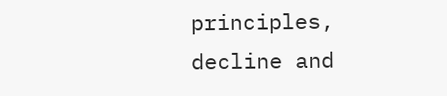principles, decline and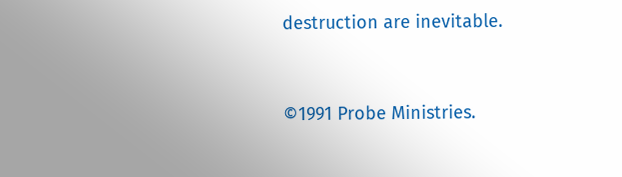destruction are inevitable.


©1991 Probe Ministries.